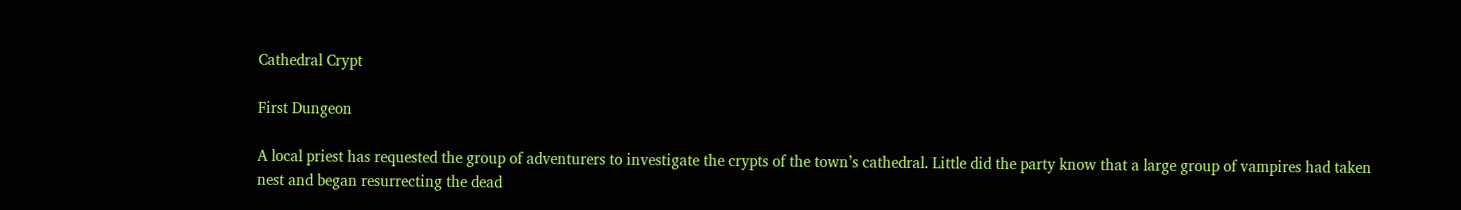Cathedral Crypt

First Dungeon

A local priest has requested the group of adventurers to investigate the crypts of the town’s cathedral. Little did the party know that a large group of vampires had taken nest and began resurrecting the dead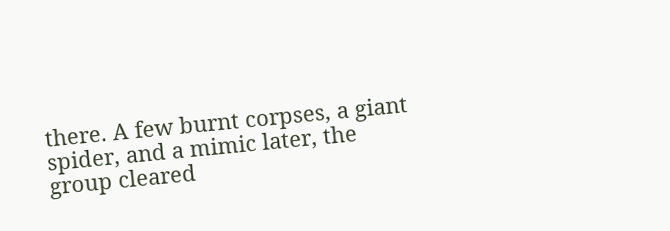there. A few burnt corpses, a giant spider, and a mimic later, the group cleared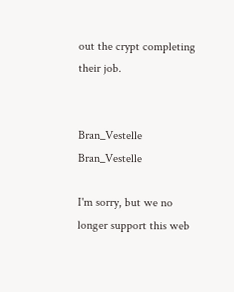out the crypt completing their job.


Bran_Vestelle Bran_Vestelle

I'm sorry, but we no longer support this web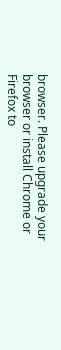browser. Please upgrade your browser or install Chrome or Firefox to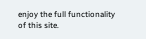enjoy the full functionality of this site.